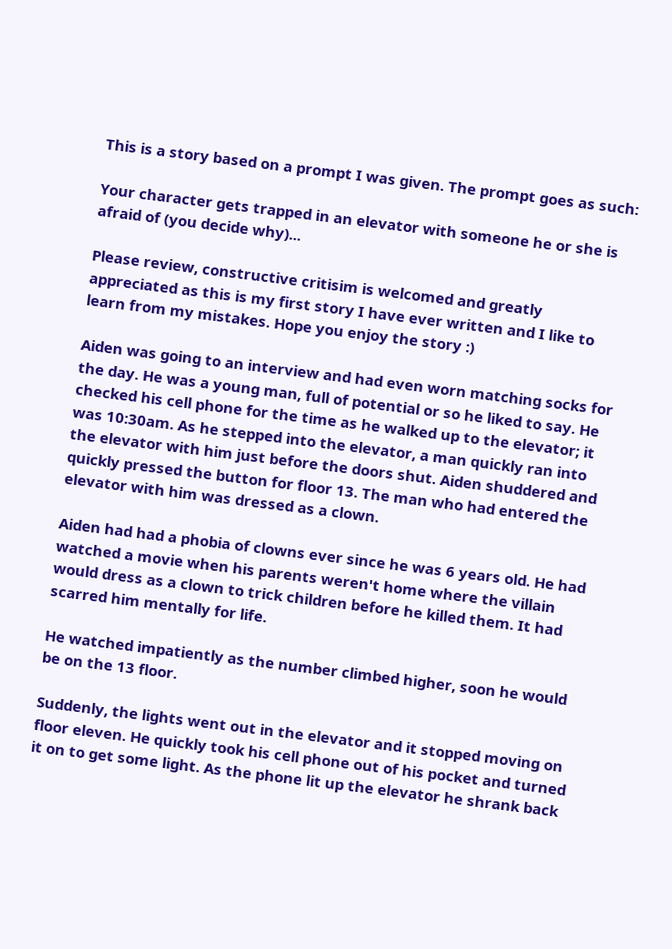This is a story based on a prompt I was given. The prompt goes as such:

Your character gets trapped in an elevator with someone he or she is afraid of (you decide why)...

Please review, constructive critisim is welcomed and greatly appreciated as this is my first story I have ever written and I like to learn from my mistakes. Hope you enjoy the story :)

Aiden was going to an interview and had even worn matching socks for the day. He was a young man, full of potential or so he liked to say. He checked his cell phone for the time as he walked up to the elevator; it was 10:30am. As he stepped into the elevator, a man quickly ran into the elevator with him just before the doors shut. Aiden shuddered and quickly pressed the button for floor 13. The man who had entered the elevator with him was dressed as a clown.

Aiden had had a phobia of clowns ever since he was 6 years old. He had watched a movie when his parents weren't home where the villain would dress as a clown to trick children before he killed them. It had scarred him mentally for life.

He watched impatiently as the number climbed higher, soon he would be on the 13 floor.

Suddenly, the lights went out in the elevator and it stopped moving on floor eleven. He quickly took his cell phone out of his pocket and turned it on to get some light. As the phone lit up the elevator he shrank back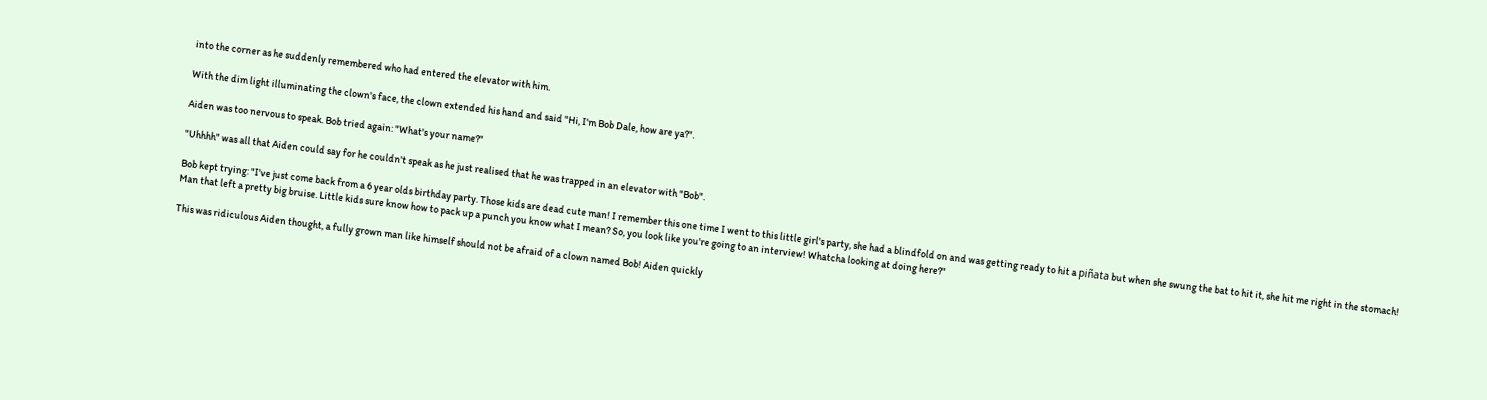into the corner as he suddenly remembered who had entered the elevator with him.

With the dim light illuminating the clown's face, the clown extended his hand and said "Hi, I'm Bob Dale, how are ya?".

Aiden was too nervous to speak. Bob tried again: "What's your name?"

"Uhhhh" was all that Aiden could say for he couldn't speak as he just realised that he was trapped in an elevator with "Bob".

Bob kept trying: "I've just come back from a 6 year olds birthday party. Those kids are dead cute man! I remember this one time I went to this little girl's party, she had a blindfold on and was getting ready to hit a piñata but when she swung the bat to hit it, she hit me right in the stomach! Man that left a pretty big bruise. Little kids sure know how to pack up a punch you know what I mean? So, you look like you're going to an interview! Whatcha looking at doing here?"

This was ridiculous Aiden thought, a fully grown man like himself should not be afraid of a clown named Bob! Aiden quickly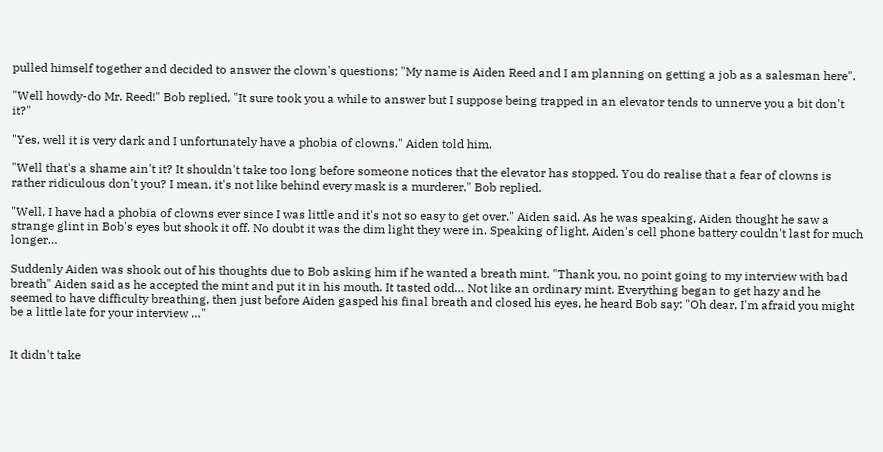pulled himself together and decided to answer the clown's questions; "My name is Aiden Reed and I am planning on getting a job as a salesman here".

"Well howdy-do Mr. Reed!" Bob replied, "It sure took you a while to answer but I suppose being trapped in an elevator tends to unnerve you a bit don't it?"

"Yes, well it is very dark and I unfortunately have a phobia of clowns." Aiden told him.

"Well that's a shame ain't it? It shouldn't take too long before someone notices that the elevator has stopped. You do realise that a fear of clowns is rather ridiculous don't you? I mean, it's not like behind every mask is a murderer." Bob replied.

"Well, I have had a phobia of clowns ever since I was little and it's not so easy to get over." Aiden said. As he was speaking, Aiden thought he saw a strange glint in Bob's eyes but shook it off. No doubt it was the dim light they were in. Speaking of light, Aiden's cell phone battery couldn't last for much longer…

Suddenly Aiden was shook out of his thoughts due to Bob asking him if he wanted a breath mint. "Thank you, no point going to my interview with bad breath" Aiden said as he accepted the mint and put it in his mouth. It tasted odd… Not like an ordinary mint. Everything began to get hazy and he seemed to have difficulty breathing, then just before Aiden gasped his final breath and closed his eyes, he heard Bob say: "Oh dear, I'm afraid you might be a little late for your interview …"


It didn't take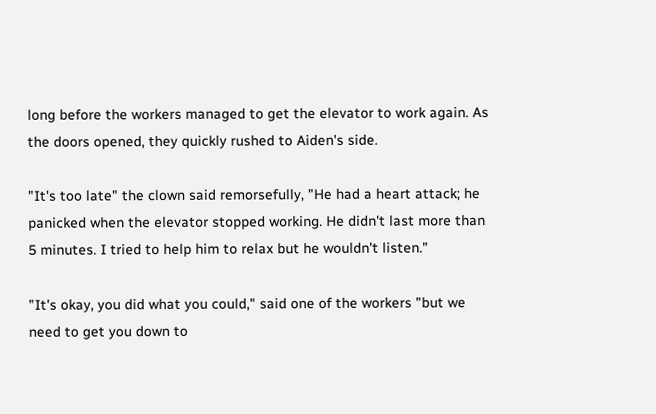long before the workers managed to get the elevator to work again. As the doors opened, they quickly rushed to Aiden's side.

"It's too late" the clown said remorsefully, "He had a heart attack; he panicked when the elevator stopped working. He didn't last more than 5 minutes. I tried to help him to relax but he wouldn't listen."

"It's okay, you did what you could," said one of the workers "but we need to get you down to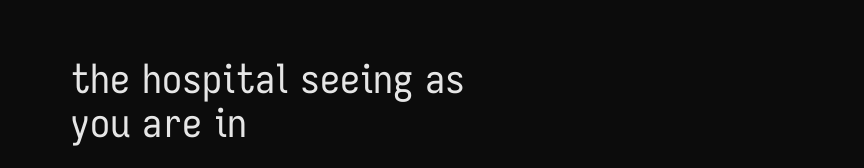the hospital seeing as you are in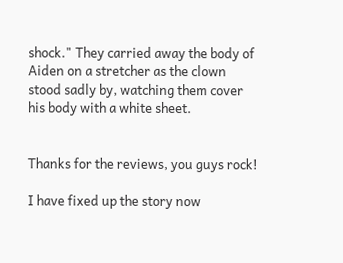shock." They carried away the body of Aiden on a stretcher as the clown stood sadly by, watching them cover his body with a white sheet.


Thanks for the reviews, you guys rock!

I have fixed up the story now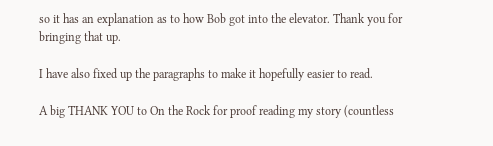so it has an explanation as to how Bob got into the elevator. Thank you for bringing that up.

I have also fixed up the paragraphs to make it hopefully easier to read.

A big THANK YOU to On the Rock for proof reading my story (countless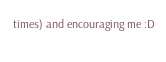times) and encouraging me :D